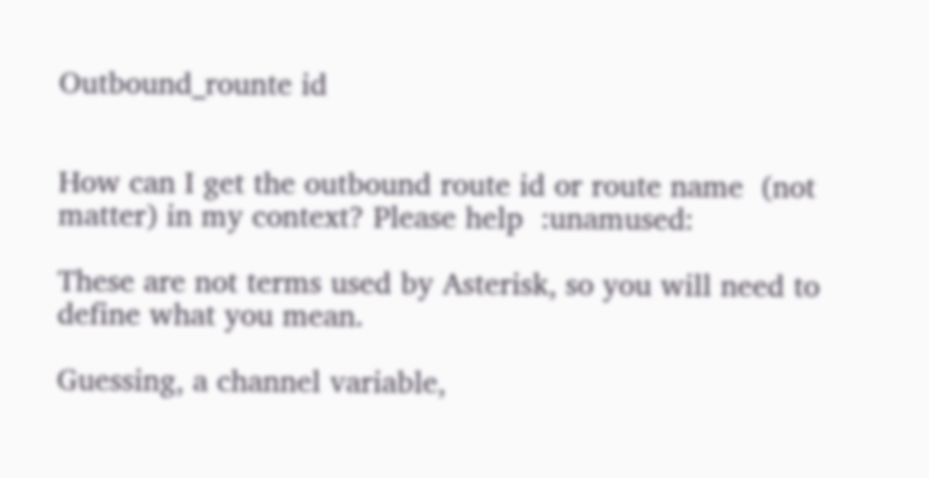Outbound_rounte id


How can I get the outbound route id or route name  (not matter) in my context? Please help  :unamused:

These are not terms used by Asterisk, so you will need to define what you mean.

Guessing, a channel variable,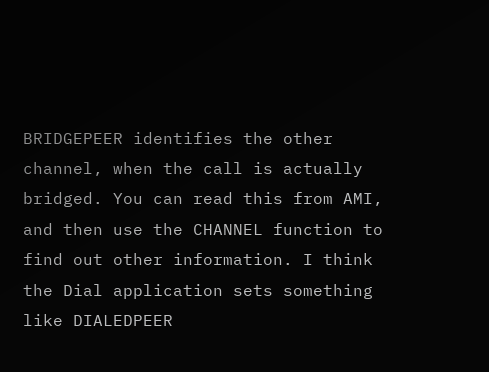BRIDGEPEER identifies the other channel, when the call is actually bridged. You can read this from AMI, and then use the CHANNEL function to find out other information. I think the Dial application sets something like DIALEDPEER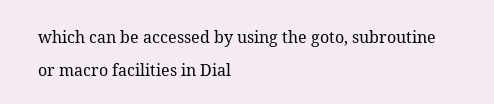which can be accessed by using the goto, subroutine or macro facilities in Dial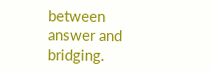between answer and bridging.